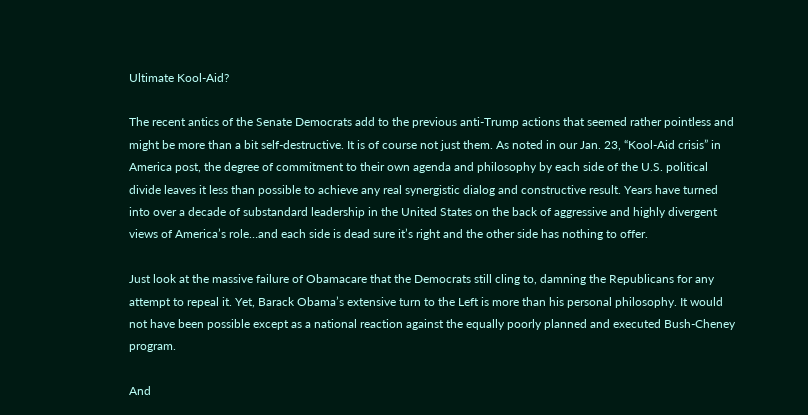Ultimate Kool-Aid?

The recent antics of the Senate Democrats add to the previous anti-Trump actions that seemed rather pointless and might be more than a bit self-destructive. It is of course not just them. As noted in our Jan. 23, “Kool-Aid crisis” in America post, the degree of commitment to their own agenda and philosophy by each side of the U.S. political divide leaves it less than possible to achieve any real synergistic dialog and constructive result. Years have turned into over a decade of substandard leadership in the United States on the back of aggressive and highly divergent views of America’s role…and each side is dead sure it’s right and the other side has nothing to offer.

Just look at the massive failure of Obamacare that the Democrats still cling to, damning the Republicans for any attempt to repeal it. Yet, Barack Obama’s extensive turn to the Left is more than his personal philosophy. It would not have been possible except as a national reaction against the equally poorly planned and executed Bush-Cheney program.

And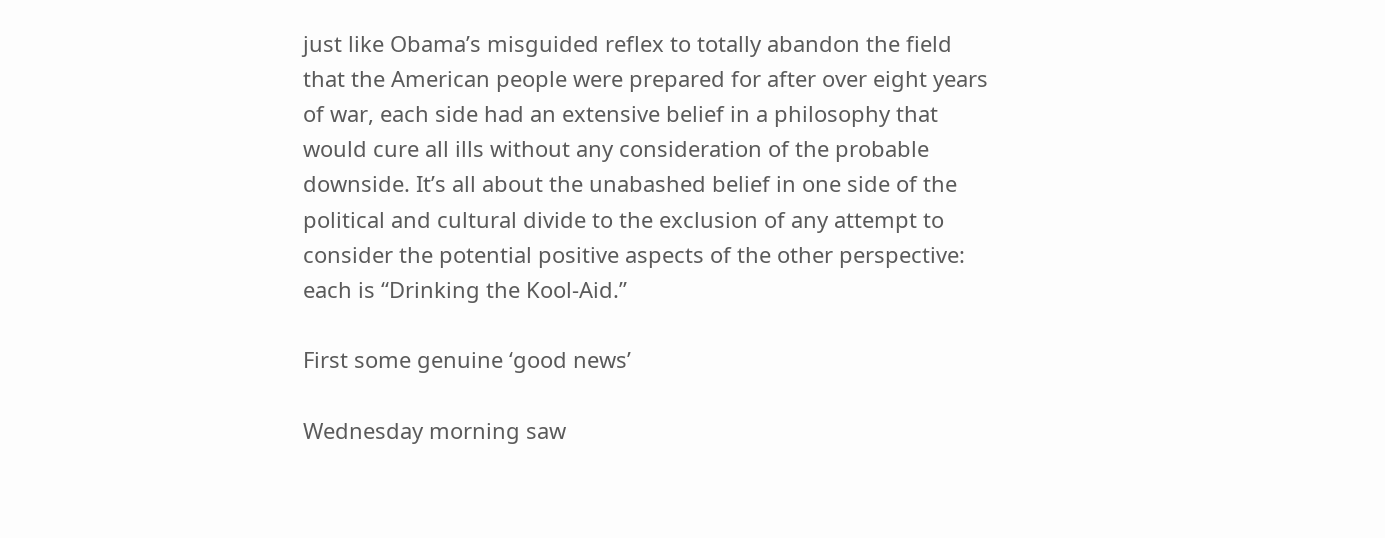just like Obama’s misguided reflex to totally abandon the field that the American people were prepared for after over eight years of war, each side had an extensive belief in a philosophy that would cure all ills without any consideration of the probable downside. It’s all about the unabashed belief in one side of the political and cultural divide to the exclusion of any attempt to consider the potential positive aspects of the other perspective: each is “Drinking the Kool-Aid.”

First some genuine ‘good news’

Wednesday morning saw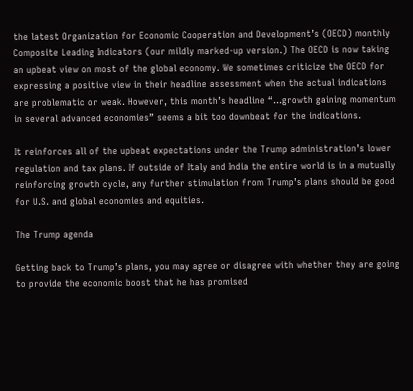the latest Organization for Economic Cooperation and Development’s (OECD) monthly Composite Leading Indicators (our mildly marked-up version.) The OECD is now taking an upbeat view on most of the global economy. We sometimes criticize the OECD for expressing a positive view in their headline assessment when the actual indications are problematic or weak. However, this month’s headline “…growth gaining momentum in several advanced economies” seems a bit too downbeat for the indications.

It reinforces all of the upbeat expectations under the Trump administration’s lower regulation and tax plans. If outside of Italy and India the entire world is in a mutually reinforcing growth cycle, any further stimulation from Trump’s plans should be good for U.S. and global economies and equities.

The Trump agenda

Getting back to Trump’s plans, you may agree or disagree with whether they are going to provide the economic boost that he has promised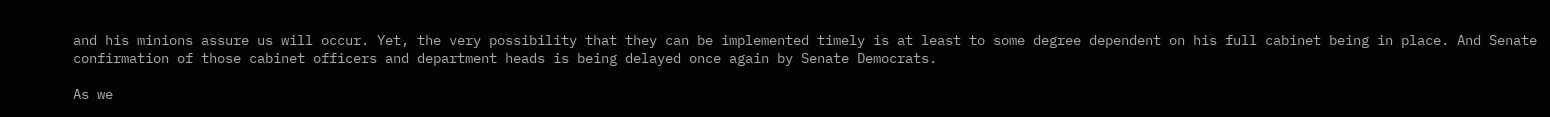and his minions assure us will occur. Yet, the very possibility that they can be implemented timely is at least to some degree dependent on his full cabinet being in place. And Senate confirmation of those cabinet officers and department heads is being delayed once again by Senate Democrats.

As we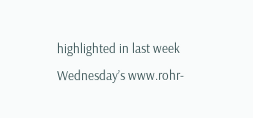highlighted in last week Wednesday’s www.rohr-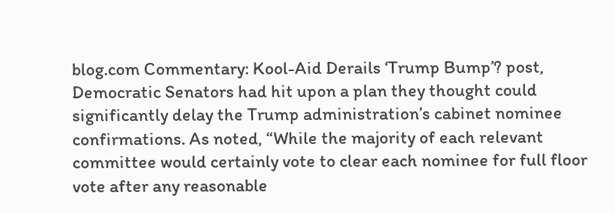blog.com Commentary: Kool-Aid Derails ‘Trump Bump’? post, Democratic Senators had hit upon a plan they thought could significantly delay the Trump administration’s cabinet nominee confirmations. As noted, “While the majority of each relevant committee would certainly vote to clear each nominee for full floor vote after any reasonable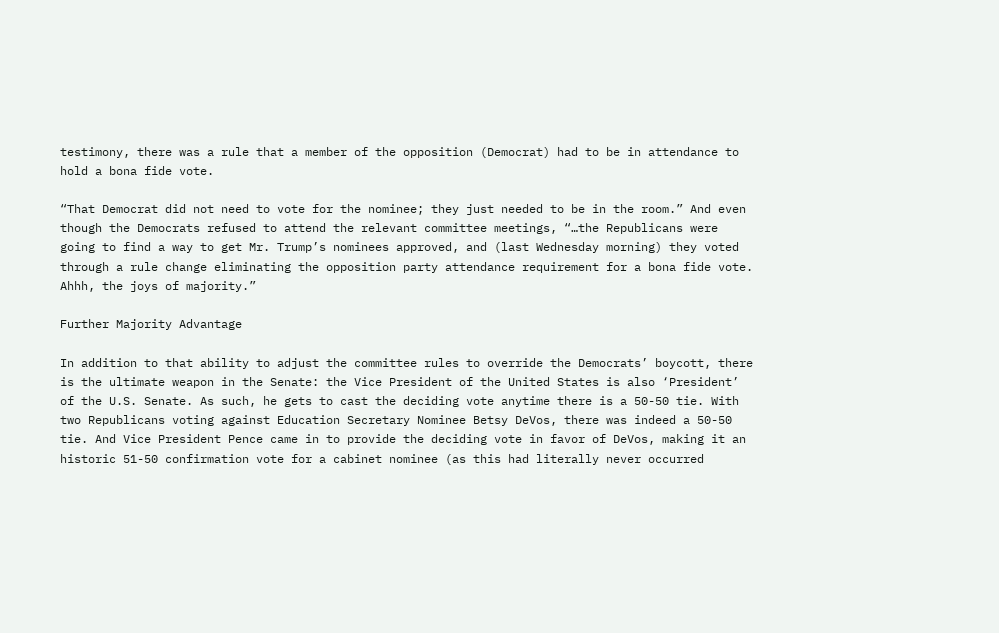testimony, there was a rule that a member of the opposition (Democrat) had to be in attendance to hold a bona fide vote.

“That Democrat did not need to vote for the nominee; they just needed to be in the room.” And even though the Democrats refused to attend the relevant committee meetings, “…the Republicans were going to find a way to get Mr. Trump’s nominees approved, and (last Wednesday morning) they voted through a rule change eliminating the opposition party attendance requirement for a bona fide vote. Ahhh, the joys of majority.”

Further Majority Advantage

In addition to that ability to adjust the committee rules to override the Democrats’ boycott, there is the ultimate weapon in the Senate: the Vice President of the United States is also ‘President’ of the U.S. Senate. As such, he gets to cast the deciding vote anytime there is a 50-50 tie. With two Republicans voting against Education Secretary Nominee Betsy DeVos, there was indeed a 50-50 tie. And Vice President Pence came in to provide the deciding vote in favor of DeVos, making it an historic 51-50 confirmation vote for a cabinet nominee (as this had literally never occurred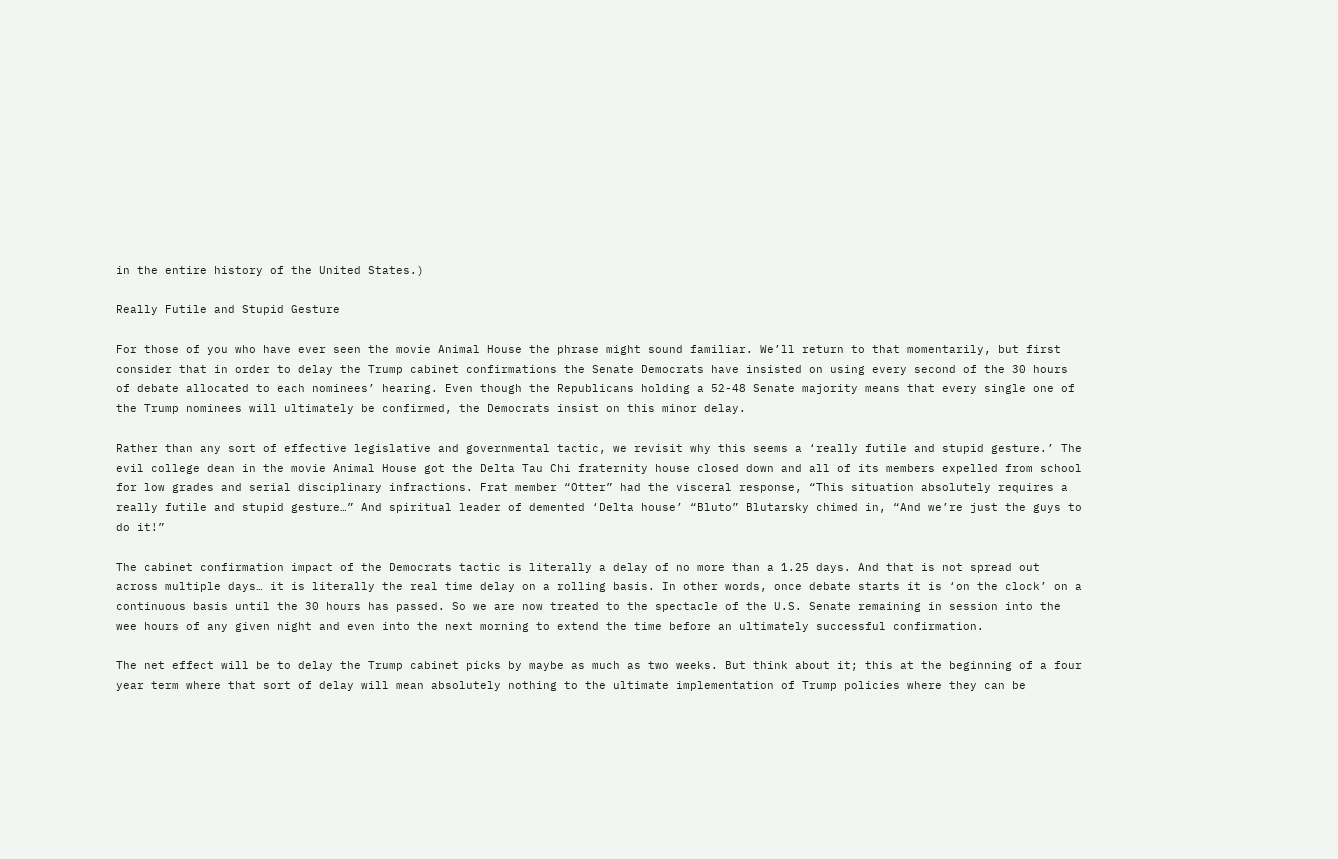in the entire history of the United States.)

Really Futile and Stupid Gesture

For those of you who have ever seen the movie Animal House the phrase might sound familiar. We’ll return to that momentarily, but first consider that in order to delay the Trump cabinet confirmations the Senate Democrats have insisted on using every second of the 30 hours of debate allocated to each nominees’ hearing. Even though the Republicans holding a 52-48 Senate majority means that every single one of the Trump nominees will ultimately be confirmed, the Democrats insist on this minor delay.

Rather than any sort of effective legislative and governmental tactic, we revisit why this seems a ‘really futile and stupid gesture.’ The evil college dean in the movie Animal House got the Delta Tau Chi fraternity house closed down and all of its members expelled from school for low grades and serial disciplinary infractions. Frat member “Otter” had the visceral response, “This situation absolutely requires a really futile and stupid gesture…” And spiritual leader of demented ‘Delta house’ “Bluto” Blutarsky chimed in, “And we’re just the guys to do it!”

The cabinet confirmation impact of the Democrats tactic is literally a delay of no more than a 1.25 days. And that is not spread out across multiple days… it is literally the real time delay on a rolling basis. In other words, once debate starts it is ‘on the clock’ on a continuous basis until the 30 hours has passed. So we are now treated to the spectacle of the U.S. Senate remaining in session into the wee hours of any given night and even into the next morning to extend the time before an ultimately successful confirmation.

The net effect will be to delay the Trump cabinet picks by maybe as much as two weeks. But think about it; this at the beginning of a four year term where that sort of delay will mean absolutely nothing to the ultimate implementation of Trump policies where they can be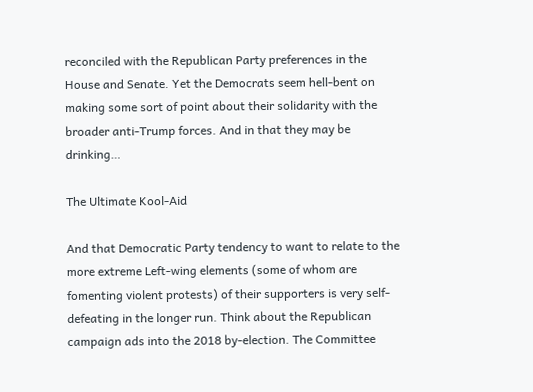reconciled with the Republican Party preferences in the House and Senate. Yet the Democrats seem hell-bent on making some sort of point about their solidarity with the broader anti-Trump forces. And in that they may be drinking…

The Ultimate Kool-Aid

And that Democratic Party tendency to want to relate to the more extreme Left-wing elements (some of whom are fomenting violent protests) of their supporters is very self-defeating in the longer run. Think about the Republican campaign ads into the 2018 by-election. The Committee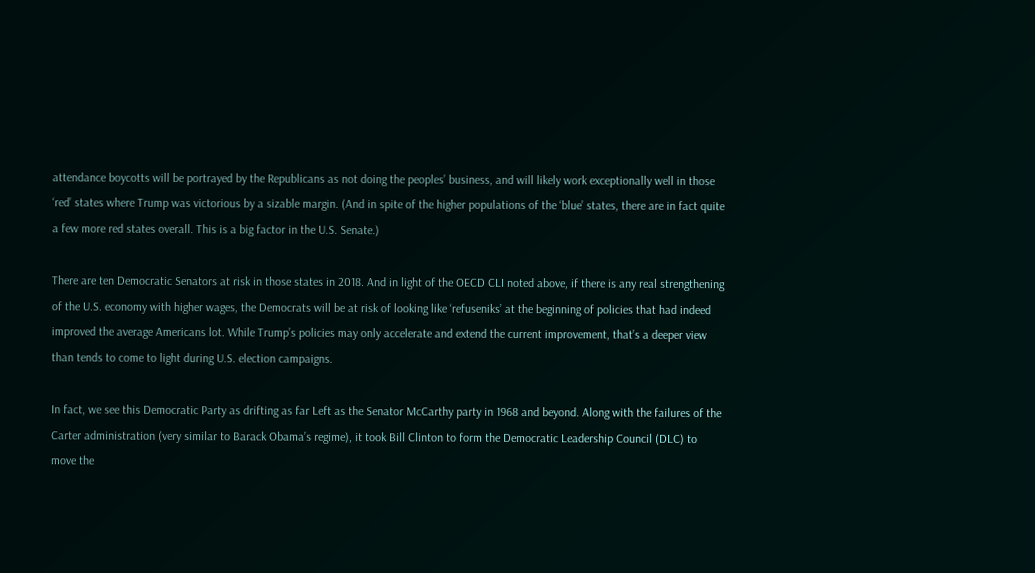attendance boycotts will be portrayed by the Republicans as not doing the peoples’ business, and will likely work exceptionally well in those ‘red’ states where Trump was victorious by a sizable margin. (And in spite of the higher populations of the ‘blue’ states, there are in fact quite a few more red states overall. This is a big factor in the U.S. Senate.)

There are ten Democratic Senators at risk in those states in 2018. And in light of the OECD CLI noted above, if there is any real strengthening of the U.S. economy with higher wages, the Democrats will be at risk of looking like ‘refuseniks’ at the beginning of policies that had indeed improved the average Americans lot. While Trump’s policies may only accelerate and extend the current improvement, that’s a deeper view than tends to come to light during U.S. election campaigns.

In fact, we see this Democratic Party as drifting as far Left as the Senator McCarthy party in 1968 and beyond. Along with the failures of the Carter administration (very similar to Barack Obama’s regime), it took Bill Clinton to form the Democratic Leadership Council (DLC) to move the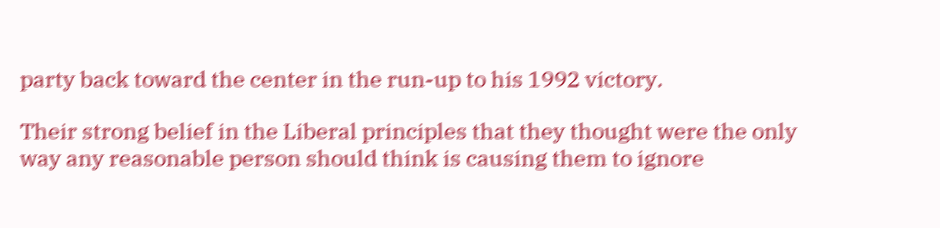party back toward the center in the run-up to his 1992 victory.

Their strong belief in the Liberal principles that they thought were the only way any reasonable person should think is causing them to ignore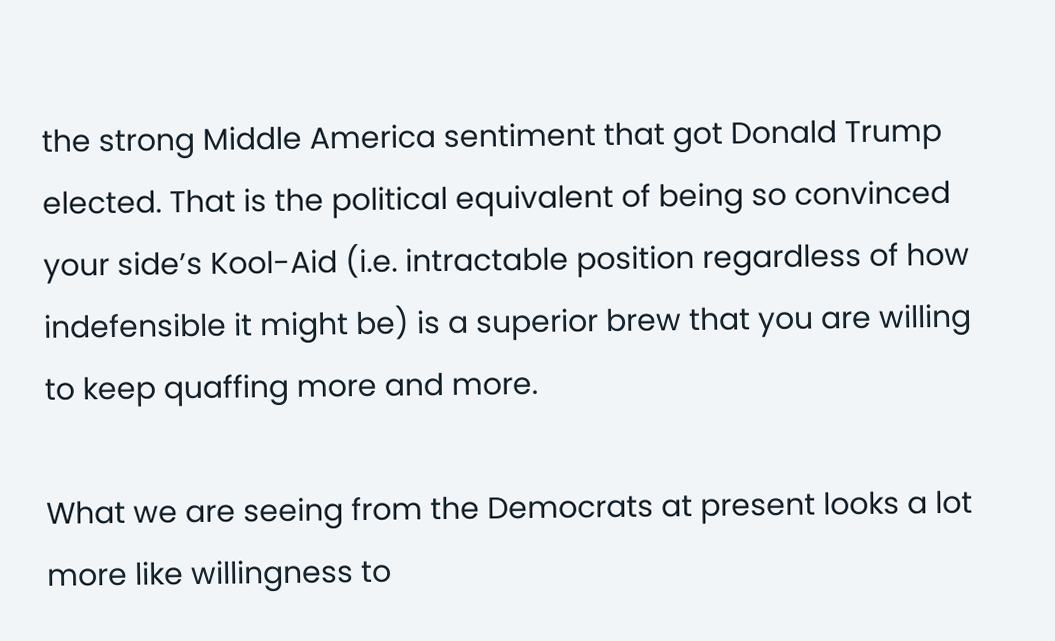the strong Middle America sentiment that got Donald Trump elected. That is the political equivalent of being so convinced your side’s Kool-Aid (i.e. intractable position regardless of how indefensible it might be) is a superior brew that you are willing to keep quaffing more and more.

What we are seeing from the Democrats at present looks a lot more like willingness to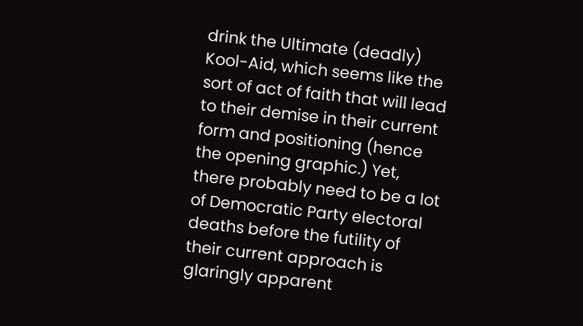drink the Ultimate (deadly) Kool-Aid, which seems like the sort of act of faith that will lead to their demise in their current form and positioning (hence the opening graphic.) Yet, there probably need to be a lot of Democratic Party electoral deaths before the futility of their current approach is glaringly apparent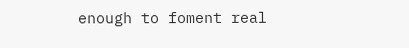enough to foment real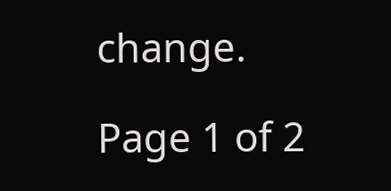change.

Page 1 of 2